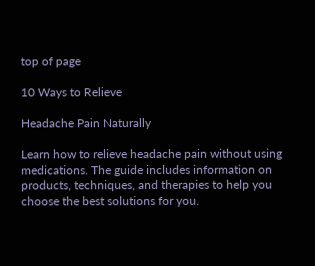top of page

10 Ways to Relieve

Headache Pain Naturally

Learn how to relieve headache pain without using medications. The guide includes information on products, techniques, and therapies to help you choose the best solutions for you.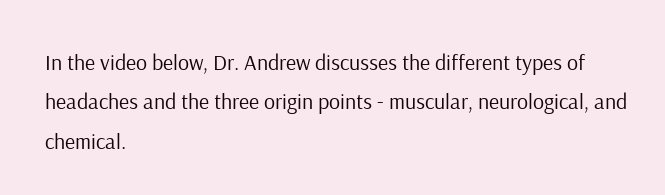In the video below, Dr. Andrew discusses the different types of headaches and the three origin points - muscular, neurological, and chemical.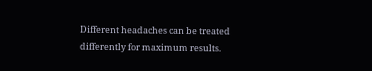Different headaches can be treated differently for maximum results.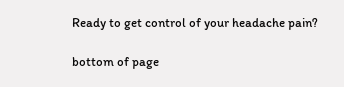Ready to get control of your headache pain?

bottom of page